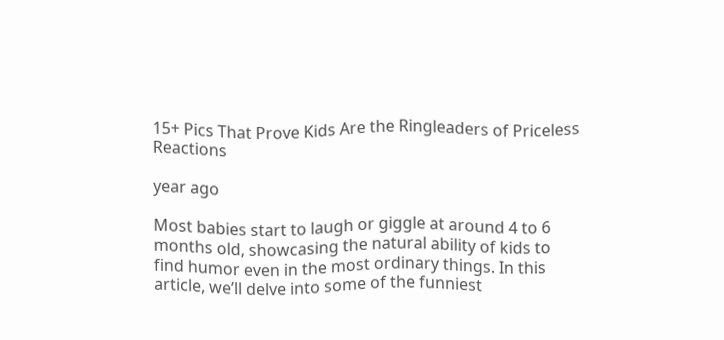15+ Pics That Prove Kids Are the Ringleaders of Priceless Reactions

year ago

Most babies start to laugh or giggle at around 4 to 6 months old, showcasing the natural ability of kids to find humor even in the most ordinary things. In this article, we’ll delve into some of the funniest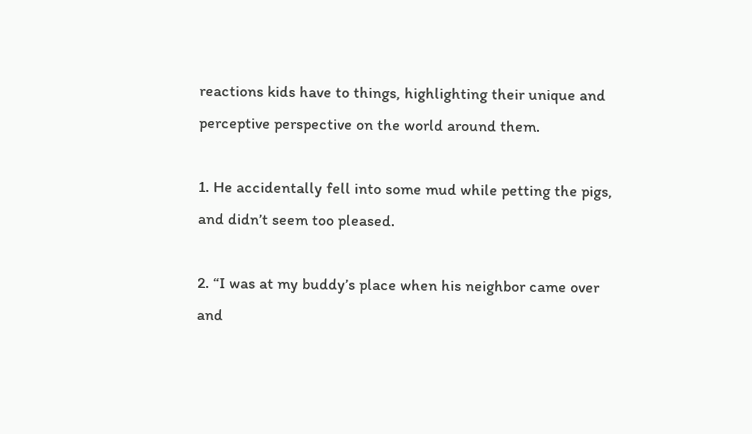reactions kids have to things, highlighting their unique and perceptive perspective on the world around them.

1. He accidentally fell into some mud while petting the pigs, and didn’t seem too pleased.

2. “I was at my buddy’s place when his neighbor came over and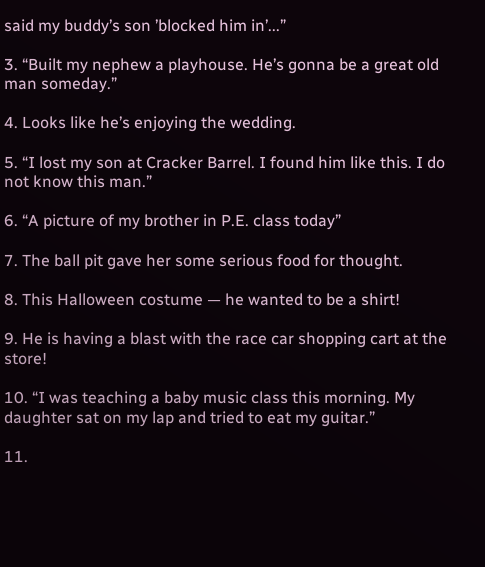said my buddy’s son ’blocked him in’...”

3. “Built my nephew a playhouse. He’s gonna be a great old man someday.”

4. Looks like he’s enjoying the wedding.

5. “I lost my son at Cracker Barrel. I found him like this. I do not know this man.”

6. “A picture of my brother in P.E. class today”

7. The ball pit gave her some serious food for thought.

8. This Halloween costume — he wanted to be a shirt!

9. He is having a blast with the race car shopping cart at the store!

10. “I was teaching a baby music class this morning. My daughter sat on my lap and tried to eat my guitar.”

11.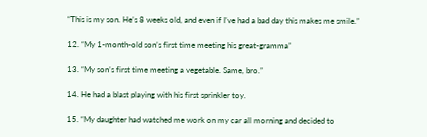“This is my son. He’s 8 weeks old, and even if I’ve had a bad day this makes me smile.”

12. “My 1-month-old son’s first time meeting his great-gramma”

13. “My son’s first time meeting a vegetable. Same, bro.”

14. He had a blast playing with his first sprinkler toy.

15. “My daughter had watched me work on my car all morning and decided to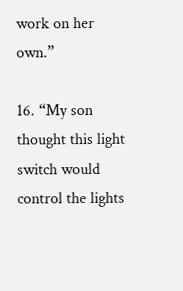work on her own.”

16. “My son thought this light switch would control the lights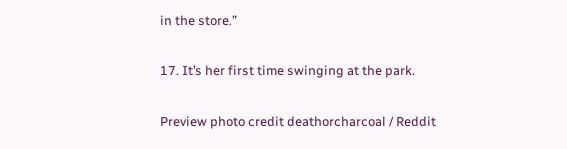in the store.”

17. It’s her first time swinging at the park.

Preview photo credit deathorcharcoal / Reddit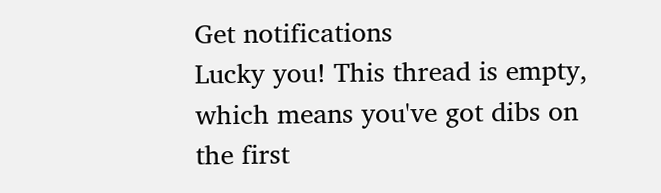Get notifications
Lucky you! This thread is empty,
which means you've got dibs on the first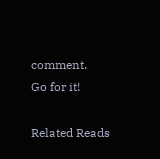comment.
Go for it!

Related Reads